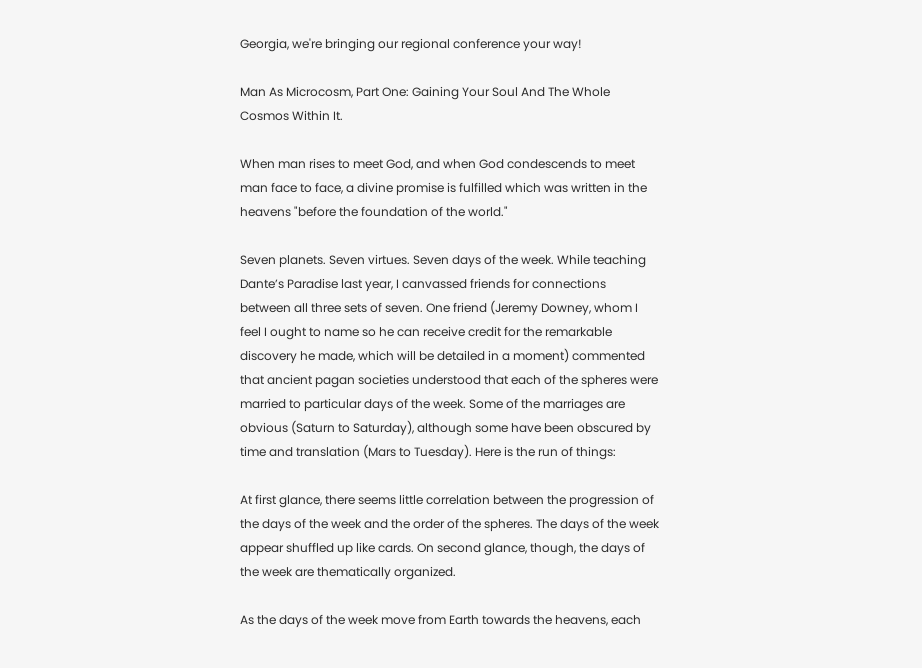Georgia, we're bringing our regional conference your way!

Man As Microcosm, Part One: Gaining Your Soul And The Whole Cosmos Within It.

When man rises to meet God, and when God condescends to meet man face to face, a divine promise is fulfilled which was written in the heavens "before the foundation of the world."

Seven planets. Seven virtues. Seven days of the week. While teaching Dante’s Paradise last year, I canvassed friends for connections between all three sets of seven. One friend (Jeremy Downey, whom I feel I ought to name so he can receive credit for the remarkable discovery he made, which will be detailed in a moment) commented that ancient pagan societies understood that each of the spheres were married to particular days of the week. Some of the marriages are obvious (Saturn to Saturday), although some have been obscured by time and translation (Mars to Tuesday). Here is the run of things:

At first glance, there seems little correlation between the progression of the days of the week and the order of the spheres. The days of the week appear shuffled up like cards. On second glance, though, the days of the week are thematically organized.

As the days of the week move from Earth towards the heavens, each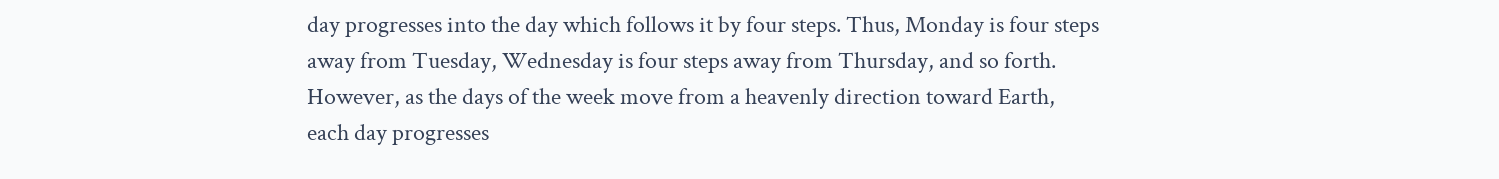day progresses into the day which follows it by four steps. Thus, Monday is four steps away from Tuesday, Wednesday is four steps away from Thursday, and so forth. However, as the days of the week move from a heavenly direction toward Earth, each day progresses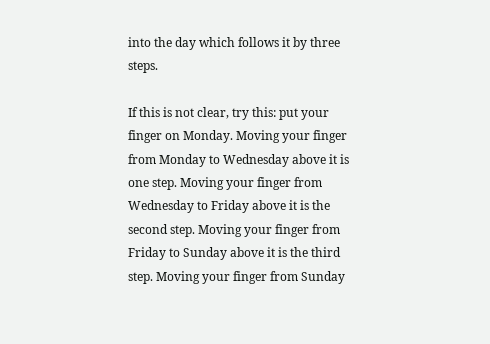into the day which follows it by three steps.

If this is not clear, try this: put your finger on Monday. Moving your finger from Monday to Wednesday above it is one step. Moving your finger from Wednesday to Friday above it is the second step. Moving your finger from Friday to Sunday above it is the third step. Moving your finger from Sunday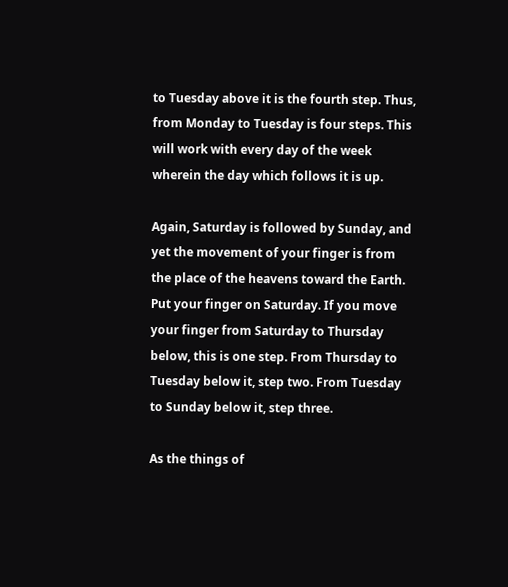to Tuesday above it is the fourth step. Thus, from Monday to Tuesday is four steps. This will work with every day of the week wherein the day which follows it is up.

Again, Saturday is followed by Sunday, and yet the movement of your finger is from the place of the heavens toward the Earth. Put your finger on Saturday. If you move your finger from Saturday to Thursday below, this is one step. From Thursday to Tuesday below it, step two. From Tuesday to Sunday below it, step three.

As the things of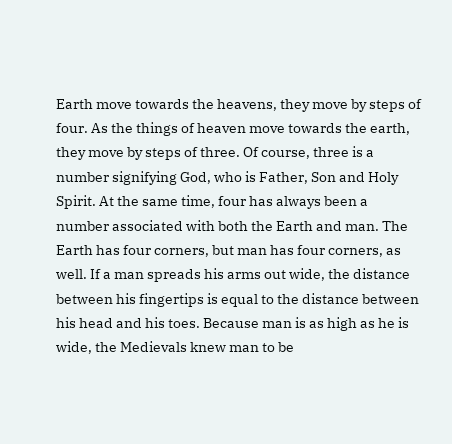Earth move towards the heavens, they move by steps of four. As the things of heaven move towards the earth, they move by steps of three. Of course, three is a number signifying God, who is Father, Son and Holy Spirit. At the same time, four has always been a number associated with both the Earth and man. The Earth has four corners, but man has four corners, as well. If a man spreads his arms out wide, the distance between his fingertips is equal to the distance between his head and his toes. Because man is as high as he is wide, the Medievals knew man to be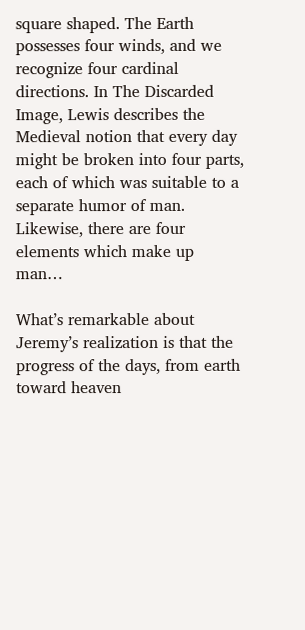square shaped. The Earth possesses four winds, and we recognize four cardinal directions. In The Discarded Image, Lewis describes the Medieval notion that every day might be broken into four parts, each of which was suitable to a separate humor of man. Likewise, there are four elements which make up man…

What’s remarkable about Jeremy’s realization is that the progress of the days, from earth toward heaven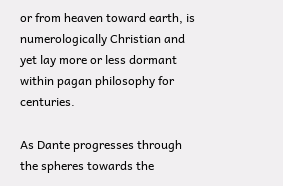or from heaven toward earth, is numerologically Christian and yet lay more or less dormant within pagan philosophy for centuries.

As Dante progresses through the spheres towards the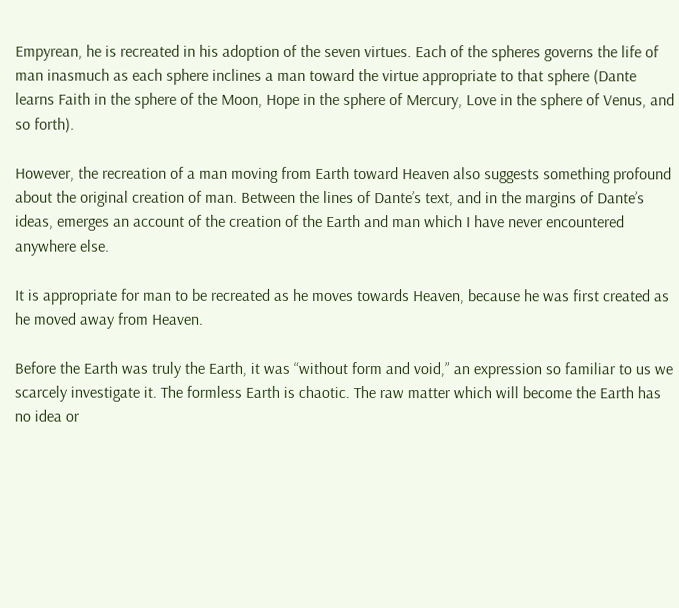Empyrean, he is recreated in his adoption of the seven virtues. Each of the spheres governs the life of man inasmuch as each sphere inclines a man toward the virtue appropriate to that sphere (Dante learns Faith in the sphere of the Moon, Hope in the sphere of Mercury, Love in the sphere of Venus, and so forth).

However, the recreation of a man moving from Earth toward Heaven also suggests something profound about the original creation of man. Between the lines of Dante’s text, and in the margins of Dante’s ideas, emerges an account of the creation of the Earth and man which I have never encountered anywhere else.

It is appropriate for man to be recreated as he moves towards Heaven, because he was first created as he moved away from Heaven.

Before the Earth was truly the Earth, it was “without form and void,” an expression so familiar to us we scarcely investigate it. The formless Earth is chaotic. The raw matter which will become the Earth has no idea or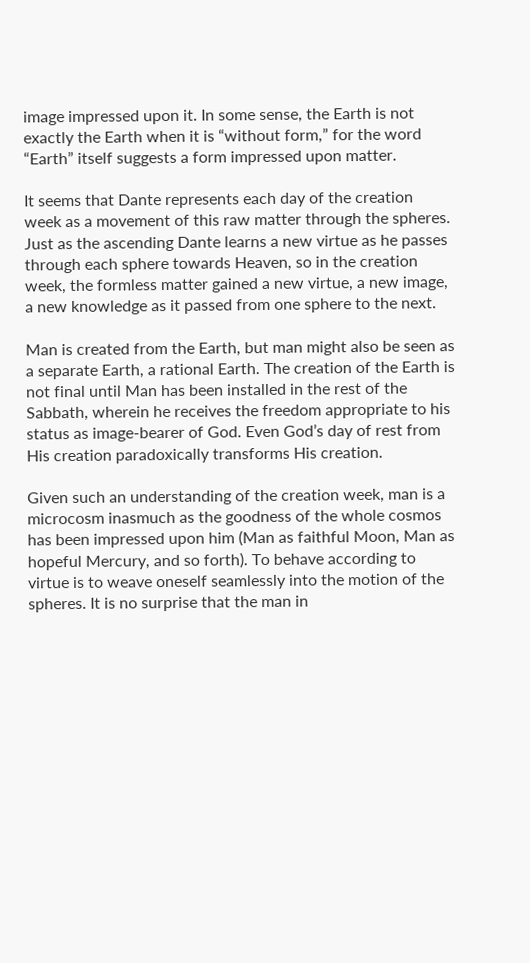image impressed upon it. In some sense, the Earth is not exactly the Earth when it is “without form,” for the word “Earth” itself suggests a form impressed upon matter.

It seems that Dante represents each day of the creation week as a movement of this raw matter through the spheres. Just as the ascending Dante learns a new virtue as he passes through each sphere towards Heaven, so in the creation week, the formless matter gained a new virtue, a new image, a new knowledge as it passed from one sphere to the next.

Man is created from the Earth, but man might also be seen as a separate Earth, a rational Earth. The creation of the Earth is not final until Man has been installed in the rest of the Sabbath, wherein he receives the freedom appropriate to his status as image-bearer of God. Even God’s day of rest from His creation paradoxically transforms His creation.

Given such an understanding of the creation week, man is a microcosm inasmuch as the goodness of the whole cosmos has been impressed upon him (Man as faithful Moon, Man as hopeful Mercury, and so forth). To behave according to virtue is to weave oneself seamlessly into the motion of the spheres. It is no surprise that the man in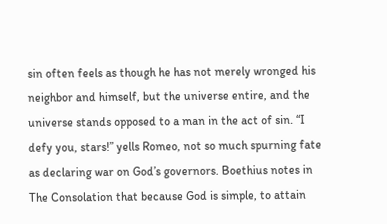sin often feels as though he has not merely wronged his neighbor and himself, but the universe entire, and the universe stands opposed to a man in the act of sin. “I defy you, stars!” yells Romeo, not so much spurning fate as declaring war on God’s governors. Boethius notes in The Consolation that because God is simple, to attain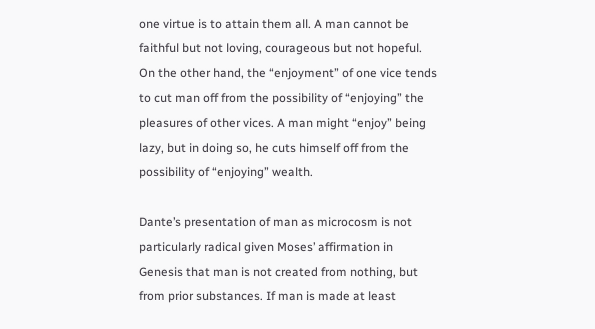one virtue is to attain them all. A man cannot be faithful but not loving, courageous but not hopeful. On the other hand, the “enjoyment” of one vice tends to cut man off from the possibility of “enjoying” the pleasures of other vices. A man might “enjoy” being lazy, but in doing so, he cuts himself off from the possibility of “enjoying” wealth.

Dante’s presentation of man as microcosm is not particularly radical given Moses’ affirmation in Genesis that man is not created from nothing, but from prior substances. If man is made at least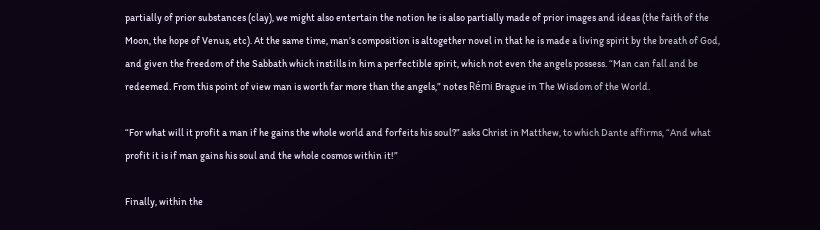partially of prior substances (clay), we might also entertain the notion he is also partially made of prior images and ideas (the faith of the Moon, the hope of Venus, etc). At the same time, man’s composition is altogether novel in that he is made a living spirit by the breath of God, and given the freedom of the Sabbath which instills in him a perfectible spirit, which not even the angels possess. “Man can fall and be redeemed. From this point of view man is worth far more than the angels,” notes Rémi Brague in The Wisdom of the World.

“For what will it profit a man if he gains the whole world and forfeits his soul?” asks Christ in Matthew, to which Dante affirms, “And what profit it is if man gains his soul and the whole cosmos within it!”

Finally, within the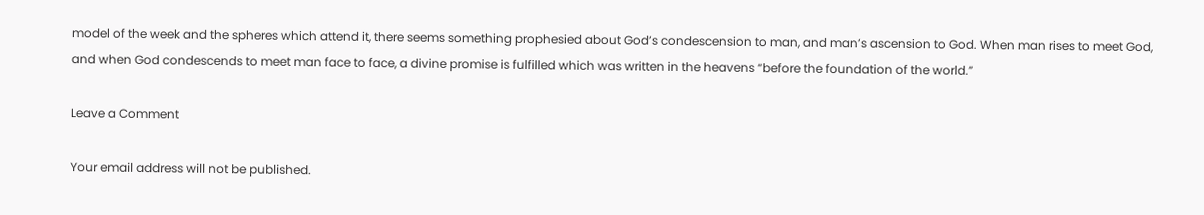model of the week and the spheres which attend it, there seems something prophesied about God’s condescension to man, and man’s ascension to God. When man rises to meet God, and when God condescends to meet man face to face, a divine promise is fulfilled which was written in the heavens “before the foundation of the world.”

Leave a Comment

Your email address will not be published.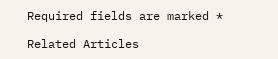Required fields are marked *

Related Articles